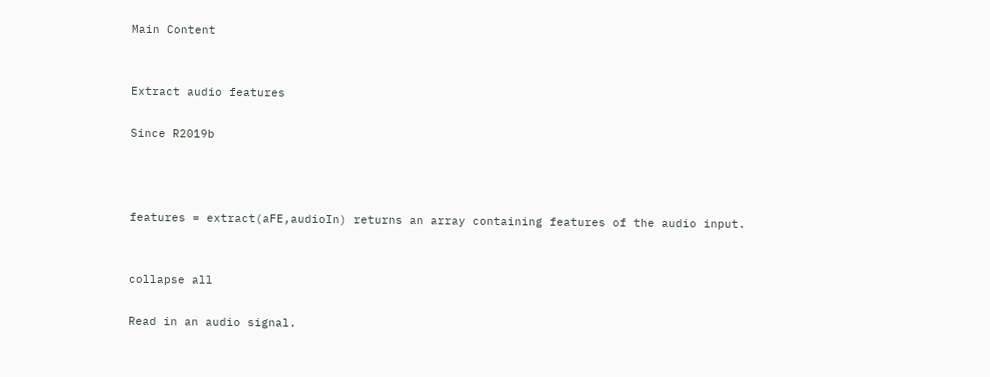Main Content


Extract audio features

Since R2019b



features = extract(aFE,audioIn) returns an array containing features of the audio input.


collapse all

Read in an audio signal.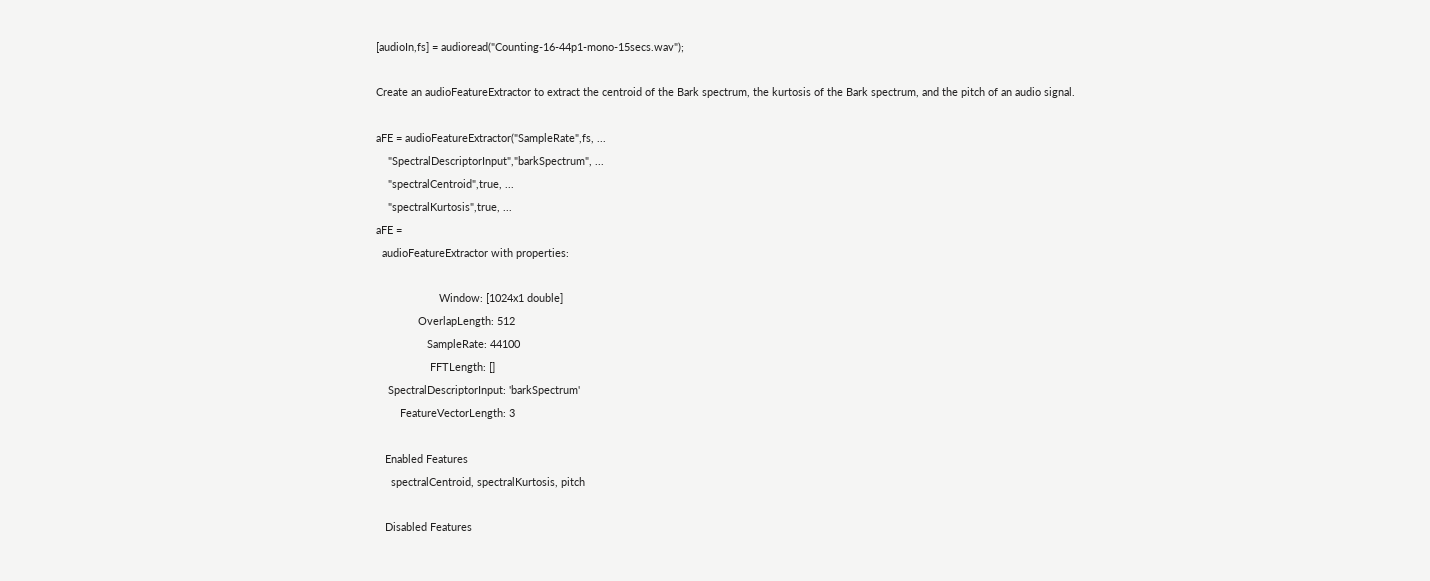[audioIn,fs] = audioread("Counting-16-44p1-mono-15secs.wav");

Create an audioFeatureExtractor to extract the centroid of the Bark spectrum, the kurtosis of the Bark spectrum, and the pitch of an audio signal.

aFE = audioFeatureExtractor("SampleRate",fs, ...
    "SpectralDescriptorInput","barkSpectrum", ...
    "spectralCentroid",true, ...
    "spectralKurtosis",true, ...
aFE =
  audioFeatureExtractor with properties:

                     Window: [1024x1 double]
              OverlapLength: 512
                 SampleRate: 44100
                  FFTLength: []
    SpectralDescriptorInput: 'barkSpectrum'
        FeatureVectorLength: 3

   Enabled Features
     spectralCentroid, spectralKurtosis, pitch

   Disabled Features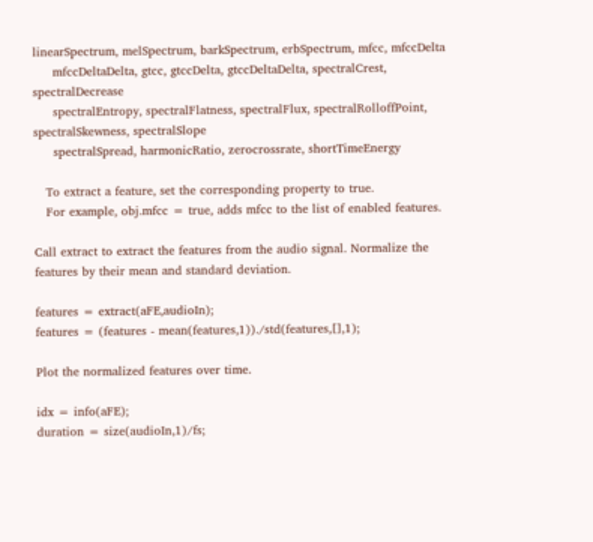linearSpectrum, melSpectrum, barkSpectrum, erbSpectrum, mfcc, mfccDelta
     mfccDeltaDelta, gtcc, gtccDelta, gtccDeltaDelta, spectralCrest, spectralDecrease
     spectralEntropy, spectralFlatness, spectralFlux, spectralRolloffPoint, spectralSkewness, spectralSlope
     spectralSpread, harmonicRatio, zerocrossrate, shortTimeEnergy

   To extract a feature, set the corresponding property to true.
   For example, obj.mfcc = true, adds mfcc to the list of enabled features.

Call extract to extract the features from the audio signal. Normalize the features by their mean and standard deviation.

features = extract(aFE,audioIn);
features = (features - mean(features,1))./std(features,[],1);

Plot the normalized features over time.

idx = info(aFE);
duration = size(audioIn,1)/fs;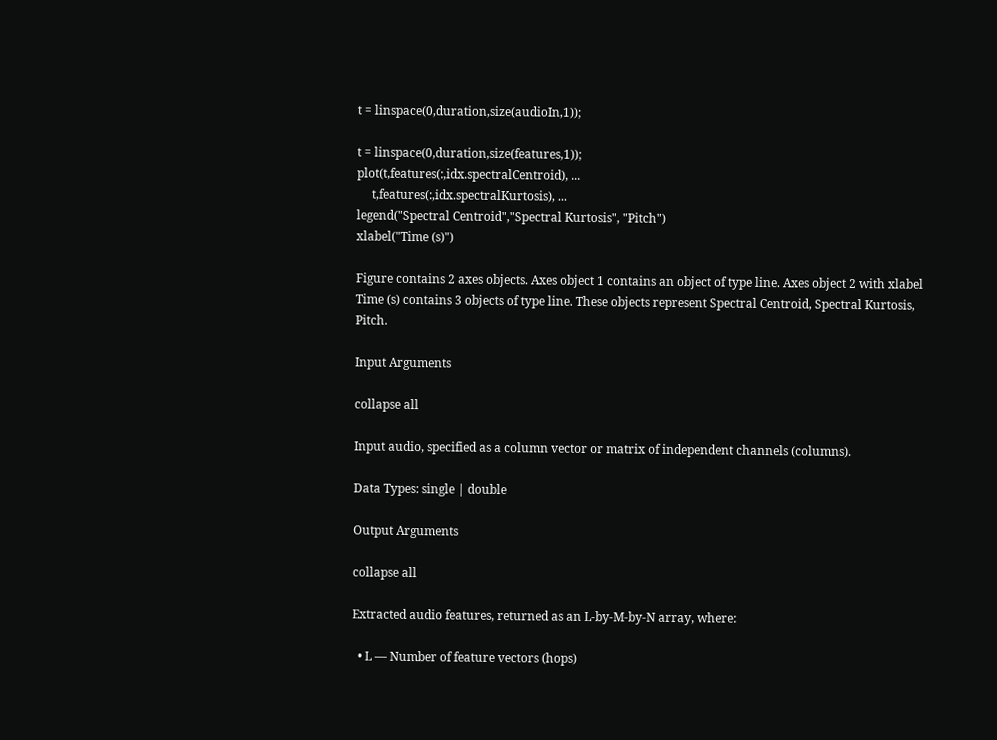t = linspace(0,duration,size(audioIn,1));

t = linspace(0,duration,size(features,1));
plot(t,features(:,idx.spectralCentroid), ...
     t,features(:,idx.spectralKurtosis), ...
legend("Spectral Centroid","Spectral Kurtosis", "Pitch")
xlabel("Time (s)")

Figure contains 2 axes objects. Axes object 1 contains an object of type line. Axes object 2 with xlabel Time (s) contains 3 objects of type line. These objects represent Spectral Centroid, Spectral Kurtosis, Pitch.

Input Arguments

collapse all

Input audio, specified as a column vector or matrix of independent channels (columns).

Data Types: single | double

Output Arguments

collapse all

Extracted audio features, returned as an L-by-M-by-N array, where:

  • L –– Number of feature vectors (hops)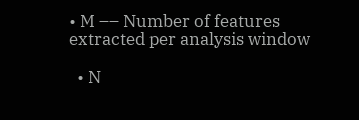• M –– Number of features extracted per analysis window

  • N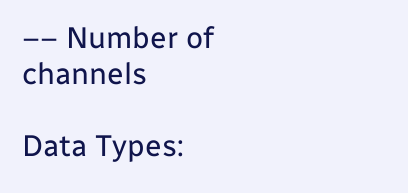–– Number of channels

Data Types: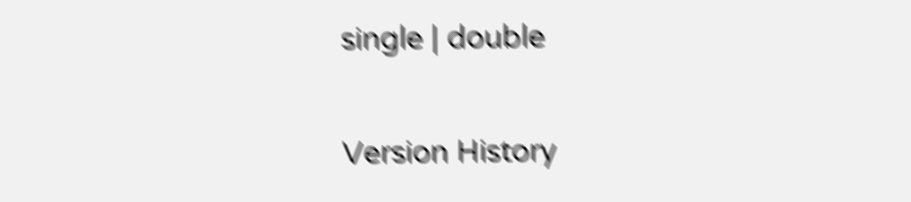single | double

Version History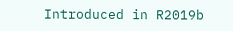Introduced in R2019b